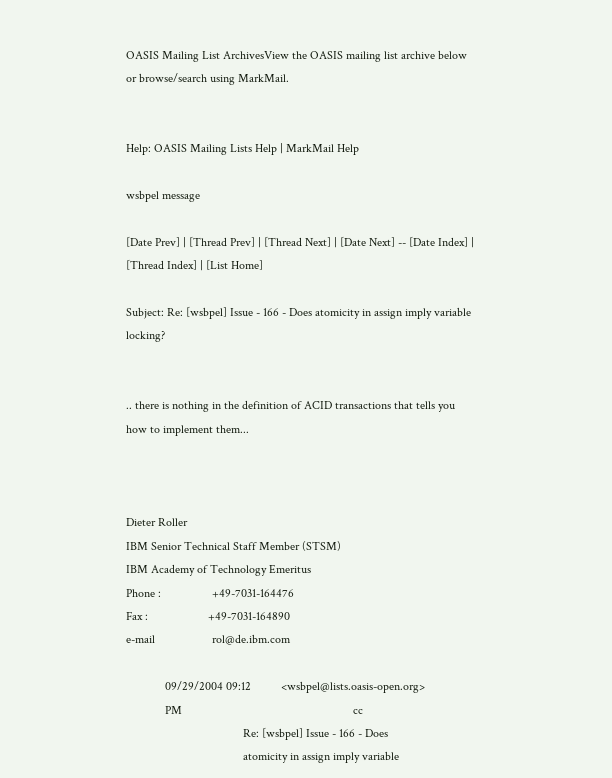OASIS Mailing List ArchivesView the OASIS mailing list archive below
or browse/search using MarkMail.


Help: OASIS Mailing Lists Help | MarkMail Help

wsbpel message

[Date Prev] | [Thread Prev] | [Thread Next] | [Date Next] -- [Date Index] | [Thread Index] | [List Home]

Subject: Re: [wsbpel] Issue - 166 - Does atomicity in assign imply variable locking?


.. there is nothing in the definition of ACID transactions that tells you
how to implement them...



Dieter Roller
IBM Senior Technical Staff Member (STSM)
IBM Academy of Technology Emeritus
Phone :                 +49-7031-164476
Fax :                    +49-7031-164890
e-mail                   rol@de.ibm.com

             09/29/2004 09:12          <wsbpel@lists.oasis-open.org>
             PM                                                         cc
                                       Re: [wsbpel] Issue - 166 - Does
                                       atomicity in assign imply variable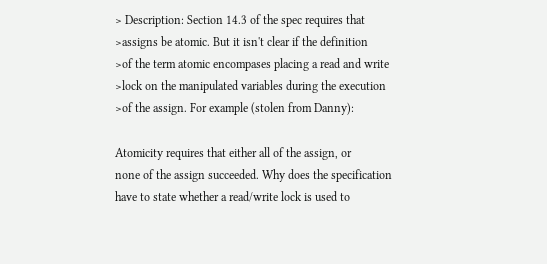> Description: Section 14.3 of the spec requires that
>assigns be atomic. But it isn't clear if the definition
>of the term atomic encompases placing a read and write
>lock on the manipulated variables during the execution
>of the assign. For example (stolen from Danny):

Atomicity requires that either all of the assign, or
none of the assign succeeded. Why does the specification
have to state whether a read/write lock is used to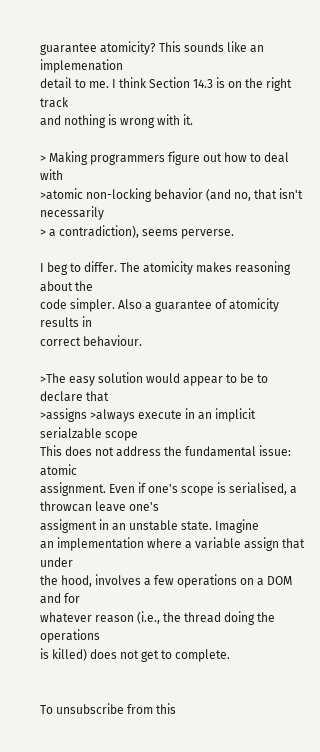guarantee atomicity? This sounds like an implemenation
detail to me. I think Section 14.3 is on the right track
and nothing is wrong with it.

> Making programmers figure out how to deal with
>atomic non-locking behavior (and no, that isn't necessarily
> a contradiction), seems perverse.

I beg to differ. The atomicity makes reasoning about the
code simpler. Also a guarantee of atomicity results in
correct behaviour.

>The easy solution would appear to be to declare that
>assigns >always execute in an implicit serialzable scope
This does not address the fundamental issue: atomic
assignment. Even if one's scope is serialised, a throwcan leave one's
assigment in an unstable state. Imagine
an implementation where a variable assign that under
the hood, involves a few operations on a DOM and for
whatever reason (i.e., the thread doing the operations
is killed) does not get to complete.


To unsubscribe from this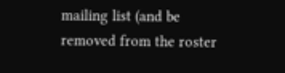mailing list (and be removed from the roster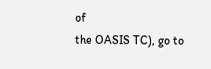of
the OASIS TC), go to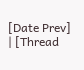[Date Prev] | [Thread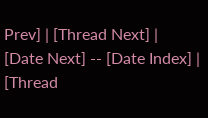Prev] | [Thread Next] | [Date Next] -- [Date Index] | [Thread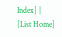Index] | [List Home]